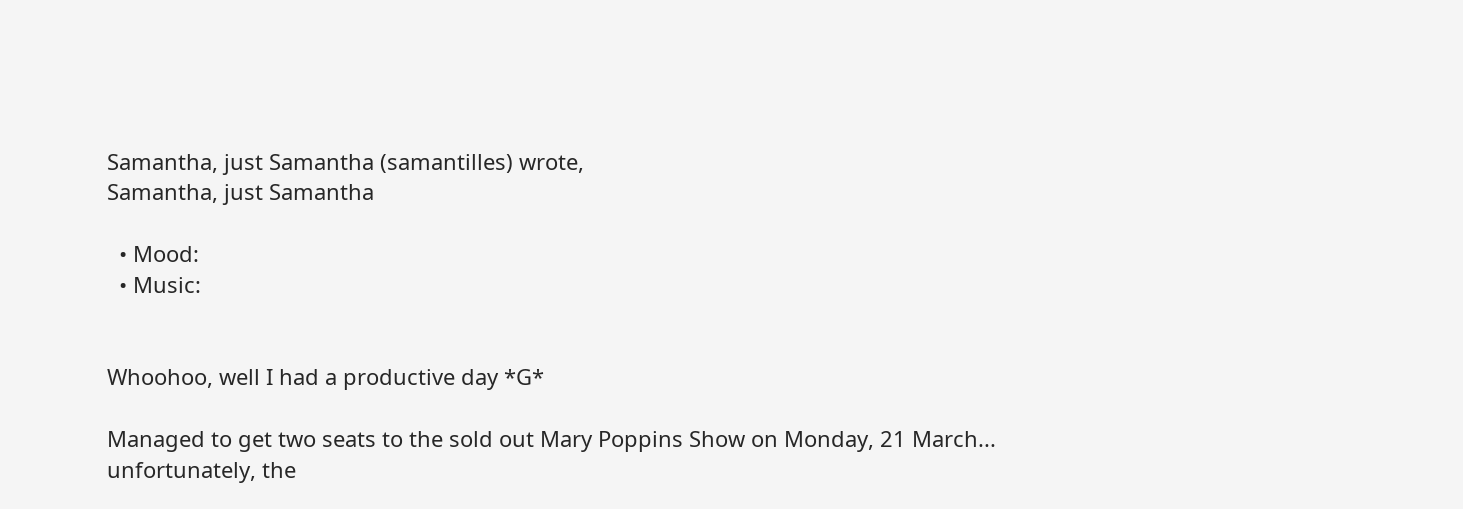Samantha, just Samantha (samantilles) wrote,
Samantha, just Samantha

  • Mood:
  • Music:


Whoohoo, well I had a productive day *G*

Managed to get two seats to the sold out Mary Poppins Show on Monday, 21 March... unfortunately, the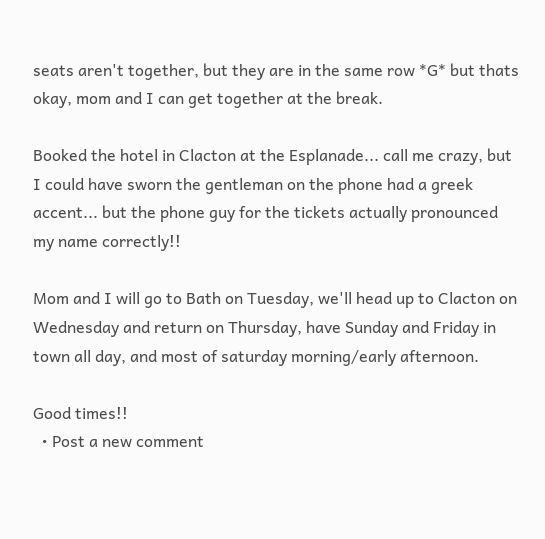seats aren't together, but they are in the same row *G* but thats okay, mom and I can get together at the break.

Booked the hotel in Clacton at the Esplanade... call me crazy, but I could have sworn the gentleman on the phone had a greek accent... but the phone guy for the tickets actually pronounced my name correctly!!

Mom and I will go to Bath on Tuesday, we'll head up to Clacton on Wednesday and return on Thursday, have Sunday and Friday in town all day, and most of saturday morning/early afternoon.

Good times!!
  • Post a new comment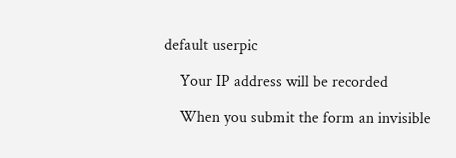default userpic

    Your IP address will be recorded

    When you submit the form an invisible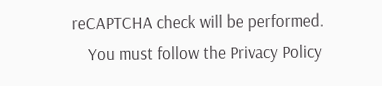reCAPTCHA check will be performed.
    You must follow the Privacy Policy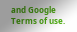and Google Terms of use.